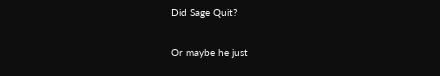Did Sage Quit?

Or maybe he just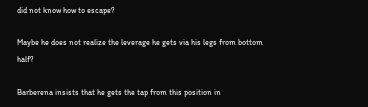did not know how to escape?

Maybe he does not realize the leverage he gets via his legs from bottom half?

Barberena insists that he gets the tap from this position in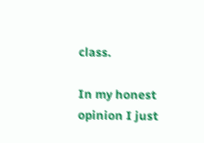class.

In my honest opinion I just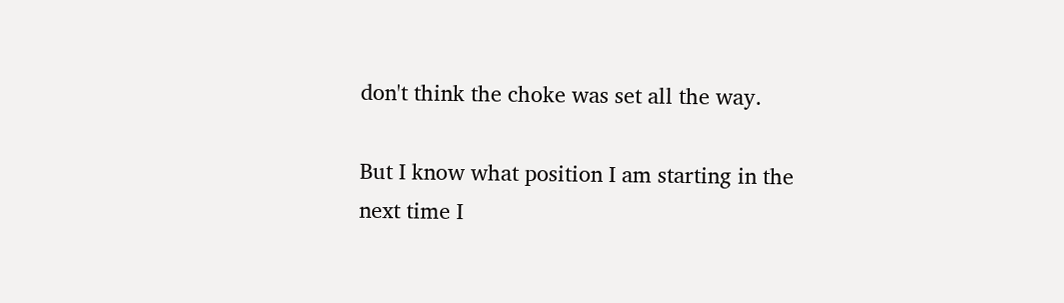don't think the choke was set all the way.

But I know what position I am starting in the next time I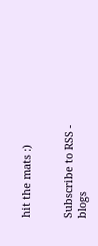hit the mats :)


Subscribe to RSS - blogs